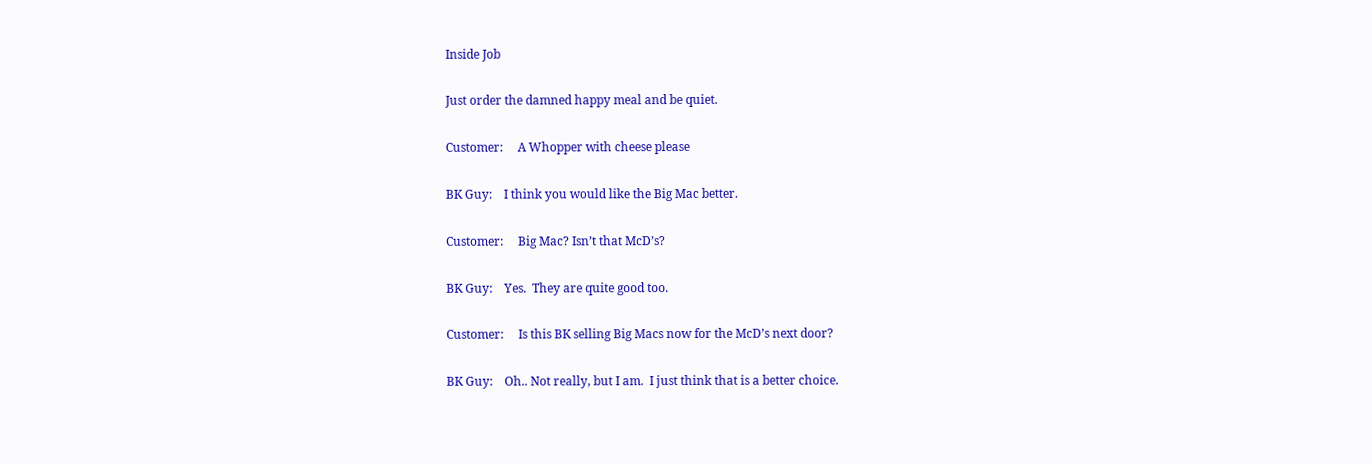Inside Job

Just order the damned happy meal and be quiet.

Customer:     A Whopper with cheese please

BK Guy:    I think you would like the Big Mac better.

Customer:     Big Mac? Isn’t that McD’s?

BK Guy:    Yes.  They are quite good too.

Customer:     Is this BK selling Big Macs now for the McD’s next door?

BK Guy:    Oh.. Not really, but I am.  I just think that is a better choice.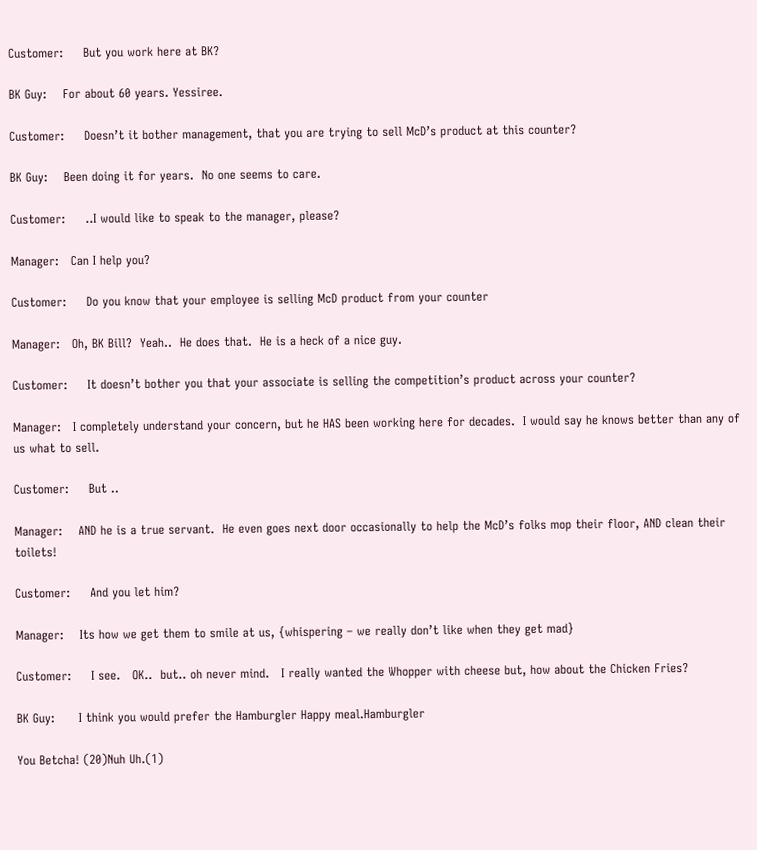Customer:     But you work here at BK?

BK Guy:    For about 60 years. Yessiree.

Customer:     Doesn’t it bother management, that you are trying to sell McD’s product at this counter?

BK Guy:    Been doing it for years.  No one seems to care.

Customer:     ..I would like to speak to the manager, please?

Manager:   Can I help you?

Customer:     Do you know that your employee is selling McD product from your counter

Manager:   Oh, BK Bill?  Yeah..  He does that.  He is a heck of a nice guy.

Customer:     It doesn’t bother you that your associate is selling the competition’s product across your counter?

Manager:   I completely understand your concern, but he HAS been working here for decades.  I would say he knows better than any of us what to sell.

Customer:     But ..

Manager:    AND he is a true servant.  He even goes next door occasionally to help the McD’s folks mop their floor, AND clean their toilets!

Customer:     And you let him?

Manager:    Its how we get them to smile at us, {whispering – we really don’t like when they get mad}

Customer:     I see.   OK..  but.. oh never mind.   I really wanted the Whopper with cheese but, how about the Chicken Fries?

BK Guy:      I think you would prefer the Hamburgler Happy meal.Hamburgler

You Betcha! (20)Nuh Uh.(1)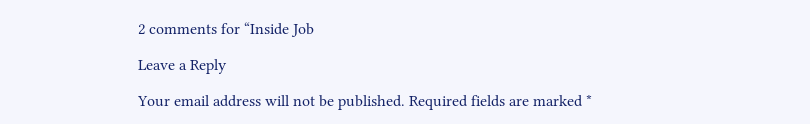2 comments for “Inside Job

Leave a Reply

Your email address will not be published. Required fields are marked *